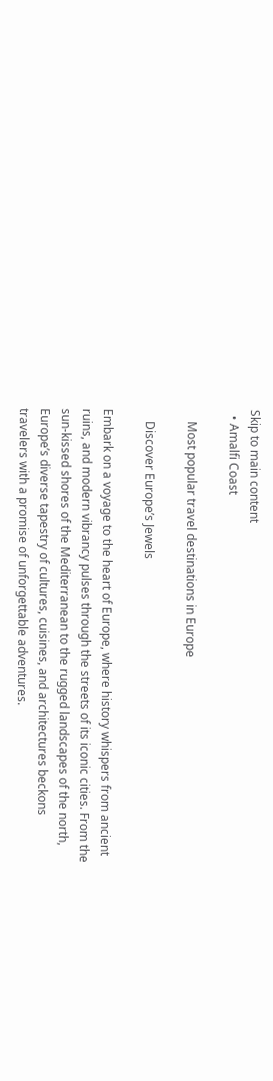Skip to main content
  • Amalfi Coast

    Most popular travel destinations in Europe

    Discover Europe’s Jewels

Embark on a voyage to the heart of Europe, where history whispers from ancient ruins, and modern vibrancy pulses through the streets of its iconic cities. From the sun-kissed shores of the Mediterranean to the rugged landscapes of the north, Europe’s diverse tapestry of cultures, cuisines, and architectures beckons travelers with a promise of unforgettable adventures.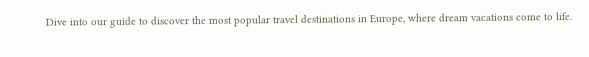Dive into our guide to discover the most popular travel destinations in Europe, where dream vacations come to life.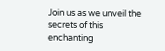Join us as we unveil the secrets of this enchanting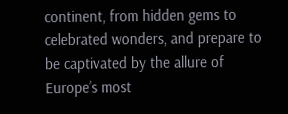continent, from hidden gems to celebrated wonders, and prepare to be captivated by the allure of Europe’s most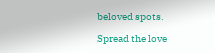beloved spots.

Spread the love